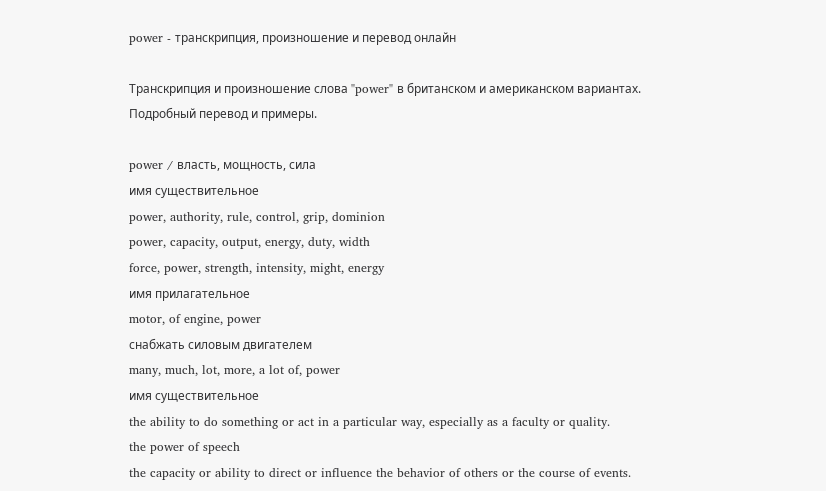power - транскрипция, произношение и перевод онлайн

Транскрипция и произношение слова "power" в британском и американском вариантах. Подробный перевод и примеры.

power / власть, мощность, сила
имя существительное
power, authority, rule, control, grip, dominion
power, capacity, output, energy, duty, width
force, power, strength, intensity, might, energy
имя прилагательное
motor, of engine, power
снабжать силовым двигателем
many, much, lot, more, a lot of, power
имя существительное
the ability to do something or act in a particular way, especially as a faculty or quality.
the power of speech
the capacity or ability to direct or influence the behavior of others or the course of events.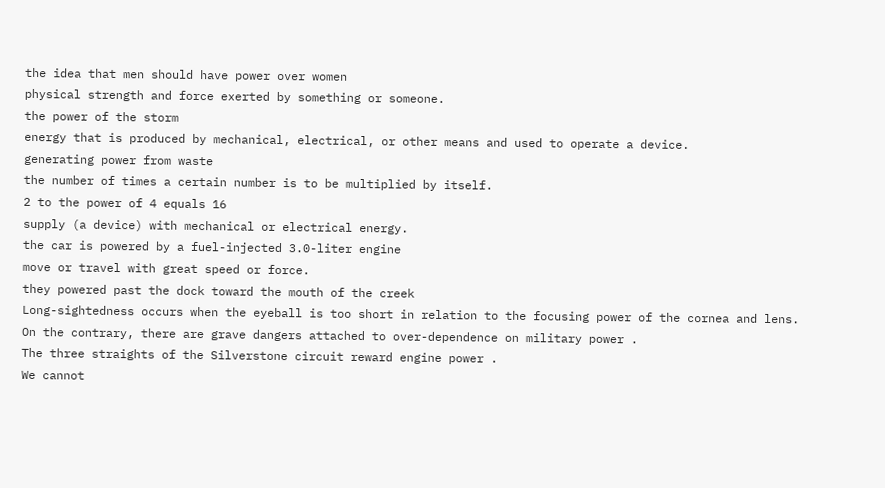the idea that men should have power over women
physical strength and force exerted by something or someone.
the power of the storm
energy that is produced by mechanical, electrical, or other means and used to operate a device.
generating power from waste
the number of times a certain number is to be multiplied by itself.
2 to the power of 4 equals 16
supply (a device) with mechanical or electrical energy.
the car is powered by a fuel-injected 3.0-liter engine
move or travel with great speed or force.
they powered past the dock toward the mouth of the creek
Long-sightedness occurs when the eyeball is too short in relation to the focusing power of the cornea and lens.
On the contrary, there are grave dangers attached to over-dependence on military power .
The three straights of the Silverstone circuit reward engine power .
We cannot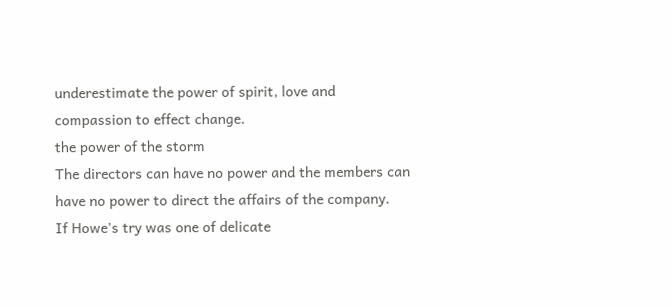underestimate the power of spirit, love and compassion to effect change.
the power of the storm
The directors can have no power and the members can have no power to direct the affairs of the company.
If Howe's try was one of delicate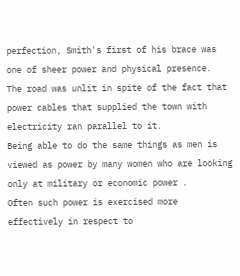perfection, Smith's first of his brace was one of sheer power and physical presence.
The road was unlit in spite of the fact that power cables that supplied the town with electricity ran parallel to it.
Being able to do the same things as men is viewed as power by many women who are looking only at military or economic power .
Often such power is exercised more effectively in respect to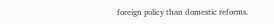foreign policy than domestic reforms.